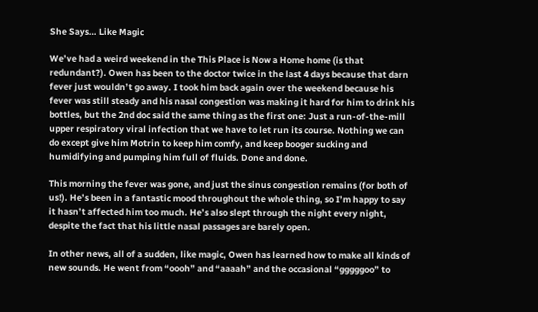She Says… Like Magic

We’ve had a weird weekend in the This Place is Now a Home home (is that redundant?). Owen has been to the doctor twice in the last 4 days because that darn fever just wouldn’t go away. I took him back again over the weekend because his fever was still steady and his nasal congestion was making it hard for him to drink his bottles, but the 2nd doc said the same thing as the first one: Just a run-of-the-mill upper respiratory viral infection that we have to let run its course. Nothing we can do except give him Motrin to keep him comfy, and keep booger sucking and humidifying and pumping him full of fluids. Done and done.

This morning the fever was gone, and just the sinus congestion remains (for both of us!). He’s been in a fantastic mood throughout the whole thing, so I’m happy to say it hasn’t affected him too much. He’s also slept through the night every night, despite the fact that his little nasal passages are barely open.

In other news, all of a sudden, like magic, Owen has learned how to make all kinds of new sounds. He went from “oooh” and “aaaah” and the occasional “gggggoo” to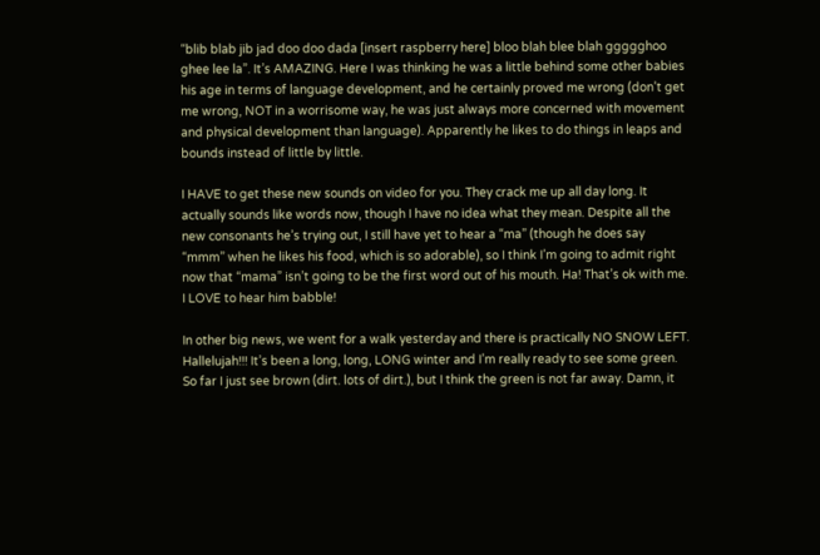“blib blab jib jad doo doo dada [insert raspberry here] bloo blah blee blah ggggghoo ghee lee la”. It’s AMAZING. Here I was thinking he was a little behind some other babies his age in terms of language development, and he certainly proved me wrong (don’t get me wrong, NOT in a worrisome way, he was just always more concerned with movement and physical development than language). Apparently he likes to do things in leaps and bounds instead of little by little.

I HAVE to get these new sounds on video for you. They crack me up all day long. It actually sounds like words now, though I have no idea what they mean. Despite all the new consonants he’s trying out, I still have yet to hear a “ma” (though he does say “mmm” when he likes his food, which is so adorable), so I think I’m going to admit right now that “mama” isn’t going to be the first word out of his mouth. Ha! That’s ok with me. I LOVE to hear him babble!

In other big news, we went for a walk yesterday and there is practically NO SNOW LEFT. Hallelujah!!! It’s been a long, long, LONG winter and I’m really ready to see some green. So far I just see brown (dirt. lots of dirt.), but I think the green is not far away. Damn, it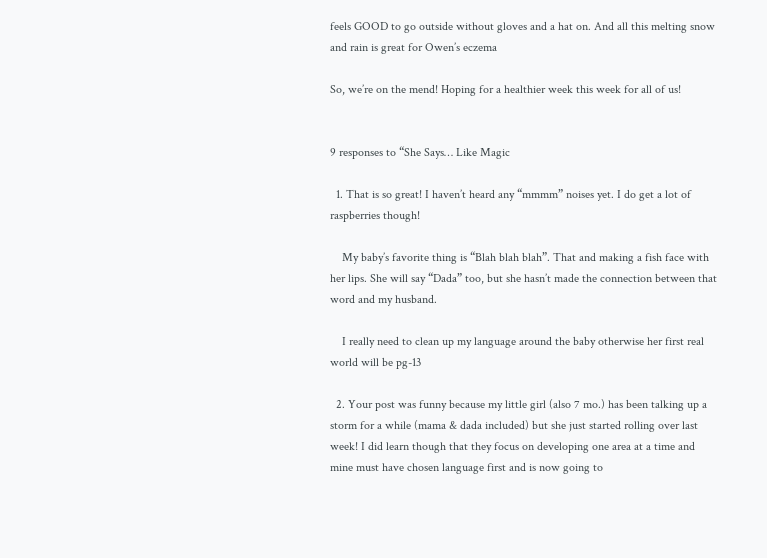feels GOOD to go outside without gloves and a hat on. And all this melting snow and rain is great for Owen’s eczema

So, we’re on the mend! Hoping for a healthier week this week for all of us!


9 responses to “She Says… Like Magic

  1. That is so great! I haven’t heard any “mmmm” noises yet. I do get a lot of raspberries though!

    My baby’s favorite thing is “Blah blah blah”. That and making a fish face with her lips. She will say “Dada” too, but she hasn’t made the connection between that word and my husband.

    I really need to clean up my language around the baby otherwise her first real world will be pg-13

  2. Your post was funny because my little girl (also 7 mo.) has been talking up a storm for a while (mama & dada included) but she just started rolling over last week! I did learn though that they focus on developing one area at a time and mine must have chosen language first and is now going to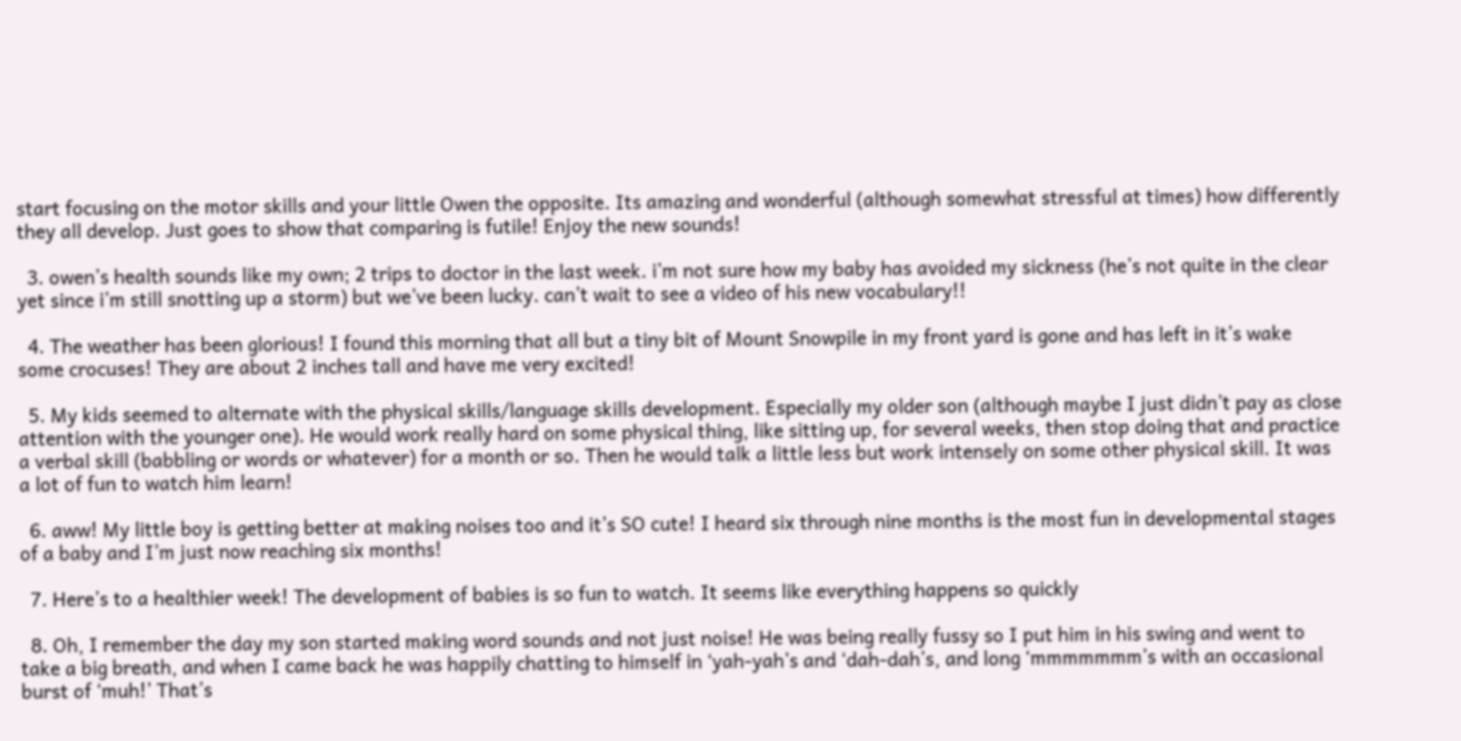start focusing on the motor skills and your little Owen the opposite. Its amazing and wonderful (although somewhat stressful at times) how differently they all develop. Just goes to show that comparing is futile! Enjoy the new sounds!

  3. owen’s health sounds like my own; 2 trips to doctor in the last week. i’m not sure how my baby has avoided my sickness (he’s not quite in the clear yet since i’m still snotting up a storm) but we’ve been lucky. can’t wait to see a video of his new vocabulary!!

  4. The weather has been glorious! I found this morning that all but a tiny bit of Mount Snowpile in my front yard is gone and has left in it’s wake some crocuses! They are about 2 inches tall and have me very excited!

  5. My kids seemed to alternate with the physical skills/language skills development. Especially my older son (although maybe I just didn’t pay as close attention with the younger one). He would work really hard on some physical thing, like sitting up, for several weeks, then stop doing that and practice a verbal skill (babbling or words or whatever) for a month or so. Then he would talk a little less but work intensely on some other physical skill. It was a lot of fun to watch him learn!

  6. aww! My little boy is getting better at making noises too and it’s SO cute! I heard six through nine months is the most fun in developmental stages of a baby and I’m just now reaching six months!

  7. Here’s to a healthier week! The development of babies is so fun to watch. It seems like everything happens so quickly

  8. Oh, I remember the day my son started making word sounds and not just noise! He was being really fussy so I put him in his swing and went to take a big breath, and when I came back he was happily chatting to himself in ‘yah-yah’s and ‘dah-dah’s, and long ‘mmmmmmm’s with an occasional burst of ‘muh!’ That’s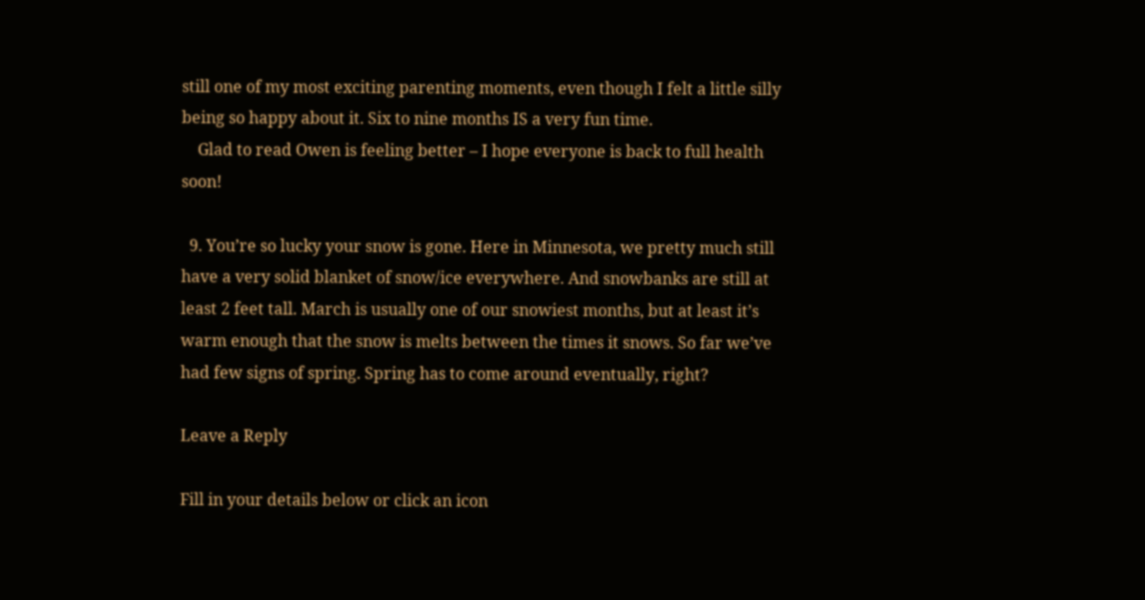still one of my most exciting parenting moments, even though I felt a little silly being so happy about it. Six to nine months IS a very fun time.
    Glad to read Owen is feeling better – I hope everyone is back to full health soon!

  9. You’re so lucky your snow is gone. Here in Minnesota, we pretty much still have a very solid blanket of snow/ice everywhere. And snowbanks are still at least 2 feet tall. March is usually one of our snowiest months, but at least it’s warm enough that the snow is melts between the times it snows. So far we’ve had few signs of spring. Spring has to come around eventually, right?

Leave a Reply

Fill in your details below or click an icon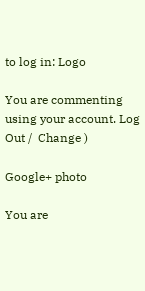to log in: Logo

You are commenting using your account. Log Out /  Change )

Google+ photo

You are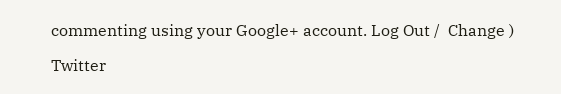commenting using your Google+ account. Log Out /  Change )

Twitter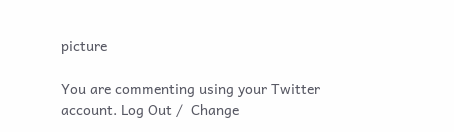picture

You are commenting using your Twitter account. Log Out /  Change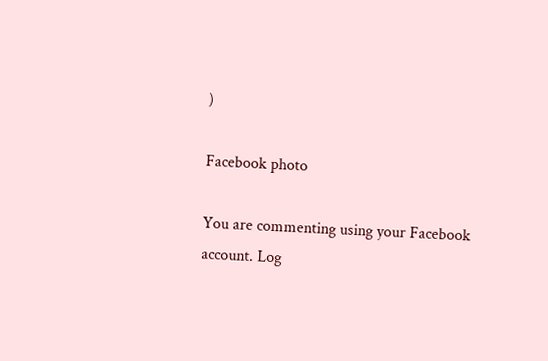)

Facebook photo

You are commenting using your Facebook account. Log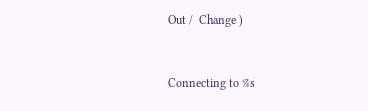Out /  Change )


Connecting to %s